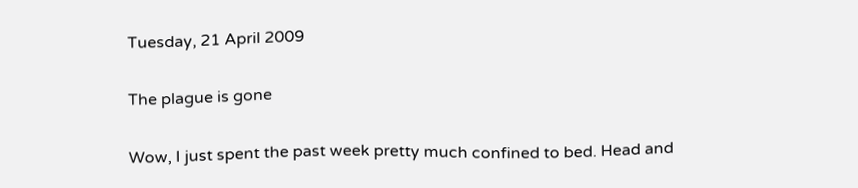Tuesday, 21 April 2009

The plague is gone

Wow, I just spent the past week pretty much confined to bed. Head and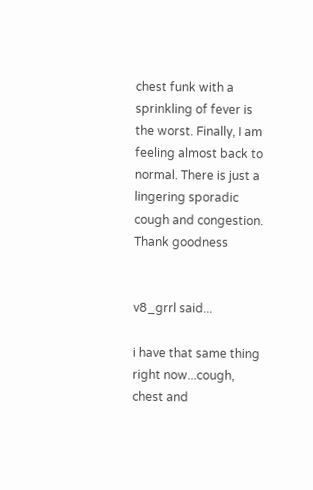chest funk with a sprinkling of fever is the worst. Finally, I am feeling almost back to normal. There is just a lingering sporadic cough and congestion. Thank goodness


v8_grrl said...

i have that same thing right now...cough, chest and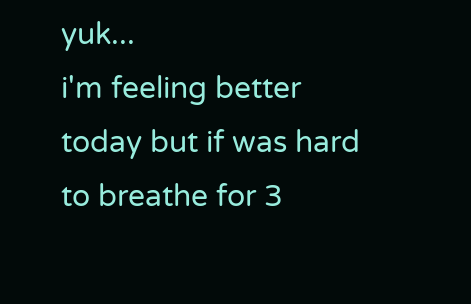yuk...
i'm feeling better today but if was hard to breathe for 3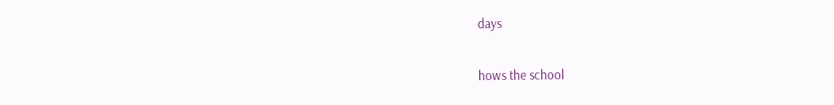days

hows the school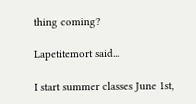thing coming?

Lapetitemort said...

I start summer classes June 1st,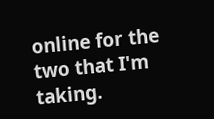online for the two that I'm taking.